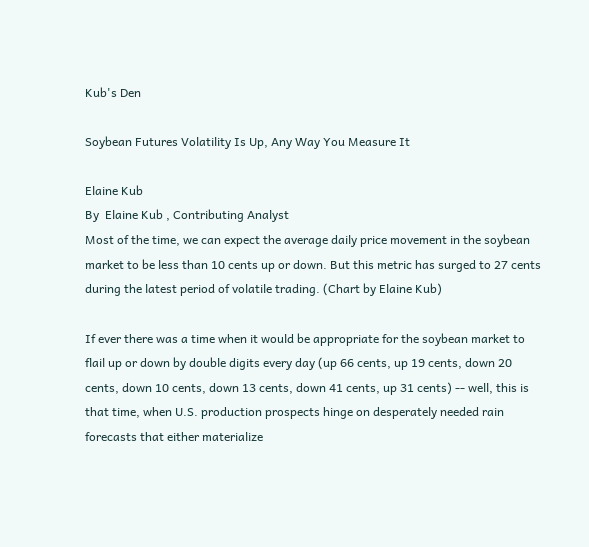Kub's Den

Soybean Futures Volatility Is Up, Any Way You Measure It

Elaine Kub
By  Elaine Kub , Contributing Analyst
Most of the time, we can expect the average daily price movement in the soybean market to be less than 10 cents up or down. But this metric has surged to 27 cents during the latest period of volatile trading. (Chart by Elaine Kub)

If ever there was a time when it would be appropriate for the soybean market to flail up or down by double digits every day (up 66 cents, up 19 cents, down 20 cents, down 10 cents, down 13 cents, down 41 cents, up 31 cents) -- well, this is that time, when U.S. production prospects hinge on desperately needed rain forecasts that either materialize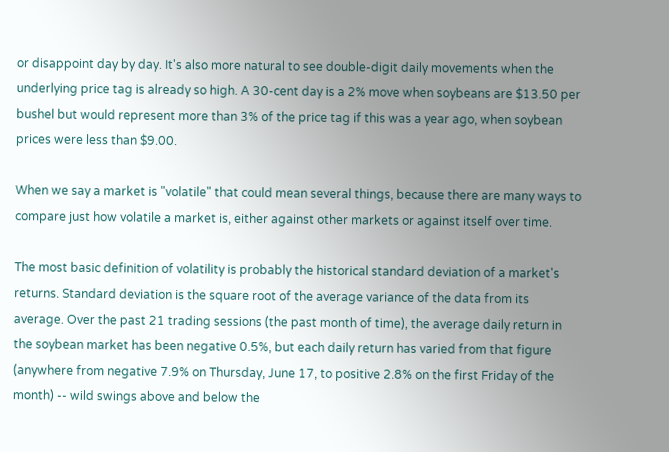or disappoint day by day. It's also more natural to see double-digit daily movements when the underlying price tag is already so high. A 30-cent day is a 2% move when soybeans are $13.50 per bushel but would represent more than 3% of the price tag if this was a year ago, when soybean prices were less than $9.00.

When we say a market is "volatile" that could mean several things, because there are many ways to compare just how volatile a market is, either against other markets or against itself over time.

The most basic definition of volatility is probably the historical standard deviation of a market's returns. Standard deviation is the square root of the average variance of the data from its average. Over the past 21 trading sessions (the past month of time), the average daily return in the soybean market has been negative 0.5%, but each daily return has varied from that figure (anywhere from negative 7.9% on Thursday, June 17, to positive 2.8% on the first Friday of the month) -- wild swings above and below the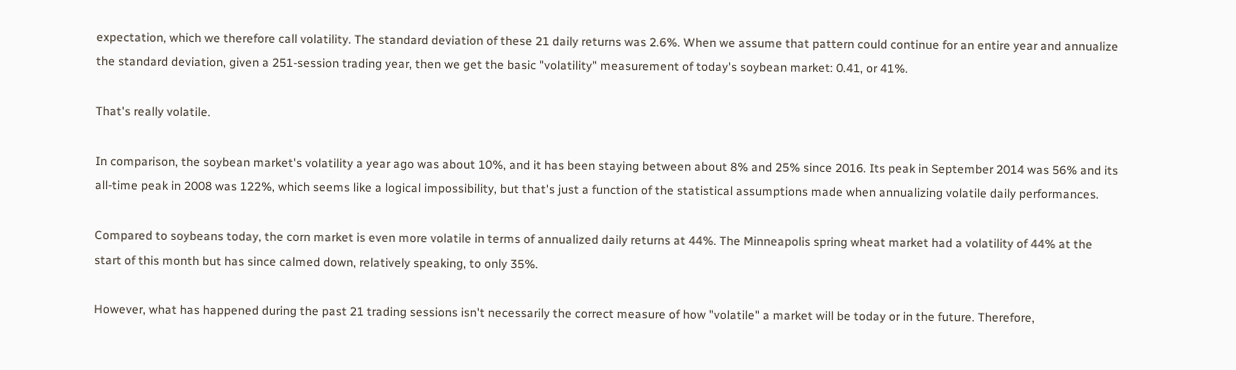expectation, which we therefore call volatility. The standard deviation of these 21 daily returns was 2.6%. When we assume that pattern could continue for an entire year and annualize the standard deviation, given a 251-session trading year, then we get the basic "volatility" measurement of today's soybean market: 0.41, or 41%.

That's really volatile.

In comparison, the soybean market's volatility a year ago was about 10%, and it has been staying between about 8% and 25% since 2016. Its peak in September 2014 was 56% and its all-time peak in 2008 was 122%, which seems like a logical impossibility, but that's just a function of the statistical assumptions made when annualizing volatile daily performances.

Compared to soybeans today, the corn market is even more volatile in terms of annualized daily returns at 44%. The Minneapolis spring wheat market had a volatility of 44% at the start of this month but has since calmed down, relatively speaking, to only 35%.

However, what has happened during the past 21 trading sessions isn't necessarily the correct measure of how "volatile" a market will be today or in the future. Therefore,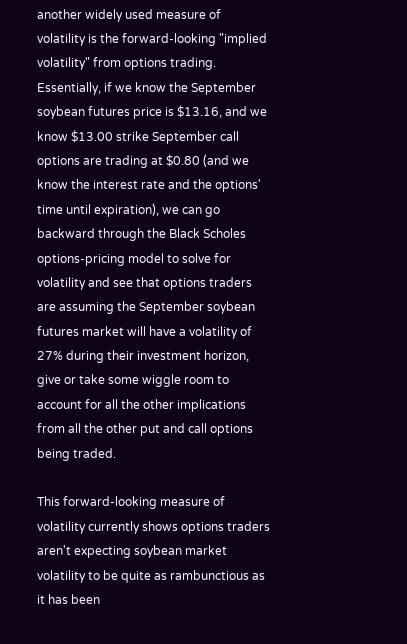another widely used measure of volatility is the forward-looking "implied volatility" from options trading. Essentially, if we know the September soybean futures price is $13.16, and we know $13.00 strike September call options are trading at $0.80 (and we know the interest rate and the options' time until expiration), we can go backward through the Black Scholes options-pricing model to solve for volatility and see that options traders are assuming the September soybean futures market will have a volatility of 27% during their investment horizon, give or take some wiggle room to account for all the other implications from all the other put and call options being traded.

This forward-looking measure of volatility currently shows options traders aren't expecting soybean market volatility to be quite as rambunctious as it has been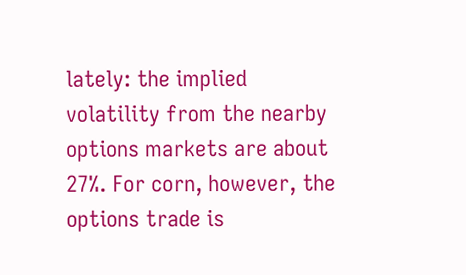lately: the implied volatility from the nearby options markets are about 27%. For corn, however, the options trade is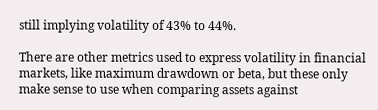still implying volatility of 43% to 44%.

There are other metrics used to express volatility in financial markets, like maximum drawdown or beta, but these only make sense to use when comparing assets against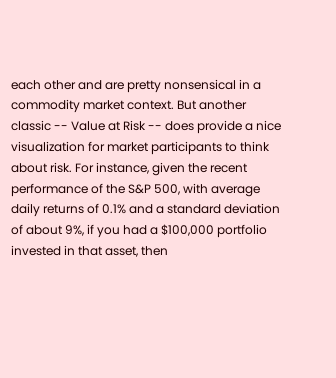each other and are pretty nonsensical in a commodity market context. But another classic -- Value at Risk -- does provide a nice visualization for market participants to think about risk. For instance, given the recent performance of the S&P 500, with average daily returns of 0.1% and a standard deviation of about 9%, if you had a $100,000 portfolio invested in that asset, then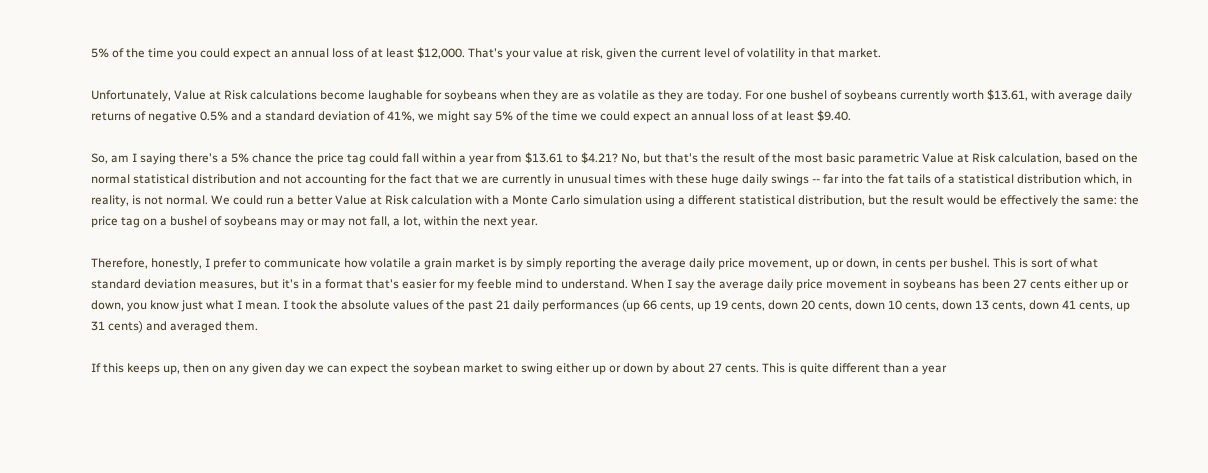5% of the time you could expect an annual loss of at least $12,000. That's your value at risk, given the current level of volatility in that market.

Unfortunately, Value at Risk calculations become laughable for soybeans when they are as volatile as they are today. For one bushel of soybeans currently worth $13.61, with average daily returns of negative 0.5% and a standard deviation of 41%, we might say 5% of the time we could expect an annual loss of at least $9.40.

So, am I saying there's a 5% chance the price tag could fall within a year from $13.61 to $4.21? No, but that's the result of the most basic parametric Value at Risk calculation, based on the normal statistical distribution and not accounting for the fact that we are currently in unusual times with these huge daily swings -- far into the fat tails of a statistical distribution which, in reality, is not normal. We could run a better Value at Risk calculation with a Monte Carlo simulation using a different statistical distribution, but the result would be effectively the same: the price tag on a bushel of soybeans may or may not fall, a lot, within the next year.

Therefore, honestly, I prefer to communicate how volatile a grain market is by simply reporting the average daily price movement, up or down, in cents per bushel. This is sort of what standard deviation measures, but it's in a format that's easier for my feeble mind to understand. When I say the average daily price movement in soybeans has been 27 cents either up or down, you know just what I mean. I took the absolute values of the past 21 daily performances (up 66 cents, up 19 cents, down 20 cents, down 10 cents, down 13 cents, down 41 cents, up 31 cents) and averaged them.

If this keeps up, then on any given day we can expect the soybean market to swing either up or down by about 27 cents. This is quite different than a year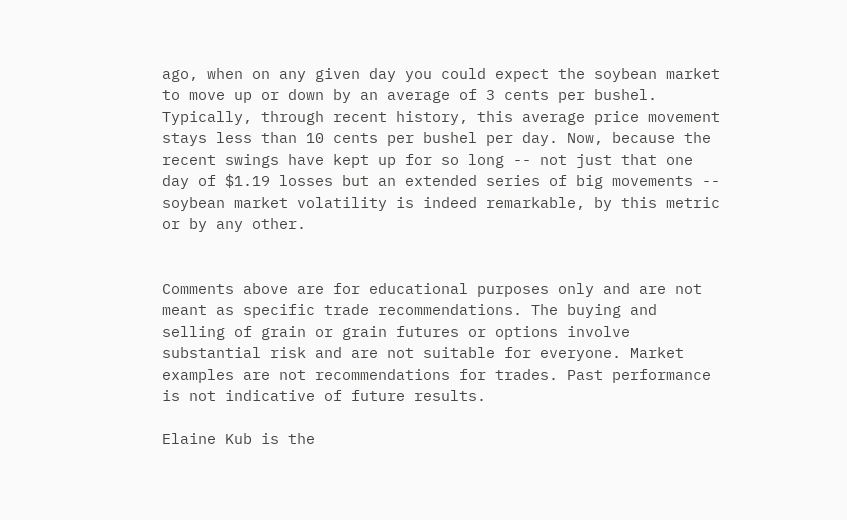ago, when on any given day you could expect the soybean market to move up or down by an average of 3 cents per bushel. Typically, through recent history, this average price movement stays less than 10 cents per bushel per day. Now, because the recent swings have kept up for so long -- not just that one day of $1.19 losses but an extended series of big movements -- soybean market volatility is indeed remarkable, by this metric or by any other.


Comments above are for educational purposes only and are not meant as specific trade recommendations. The buying and selling of grain or grain futures or options involve substantial risk and are not suitable for everyone. Market examples are not recommendations for trades. Past performance is not indicative of future results.

Elaine Kub is the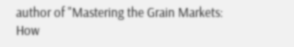author of "Mastering the Grain Markets: How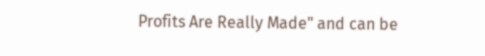Profits Are Really Made" and can be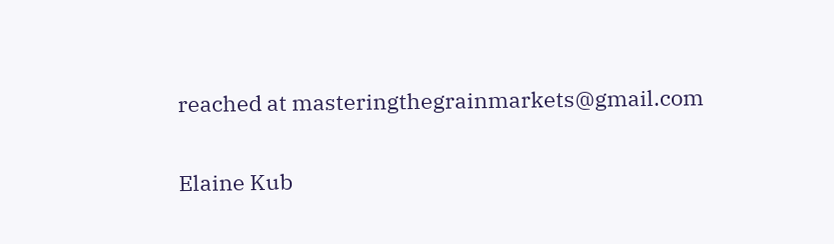reached at masteringthegrainmarkets@gmail.com

Elaine Kub